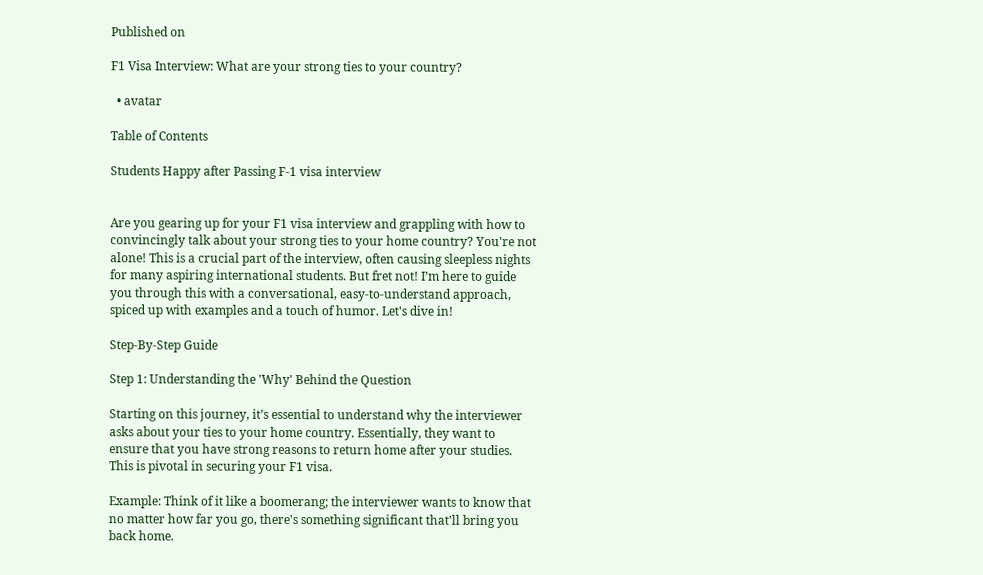Published on

F1 Visa Interview: What are your strong ties to your country?

  • avatar

Table of Contents

Students Happy after Passing F-1 visa interview


Are you gearing up for your F1 visa interview and grappling with how to convincingly talk about your strong ties to your home country? You're not alone! This is a crucial part of the interview, often causing sleepless nights for many aspiring international students. But fret not! I’m here to guide you through this with a conversational, easy-to-understand approach, spiced up with examples and a touch of humor. Let's dive in!

Step-By-Step Guide

Step 1: Understanding the 'Why' Behind the Question

Starting on this journey, it’s essential to understand why the interviewer asks about your ties to your home country. Essentially, they want to ensure that you have strong reasons to return home after your studies. This is pivotal in securing your F1 visa.

Example: Think of it like a boomerang; the interviewer wants to know that no matter how far you go, there's something significant that'll bring you back home.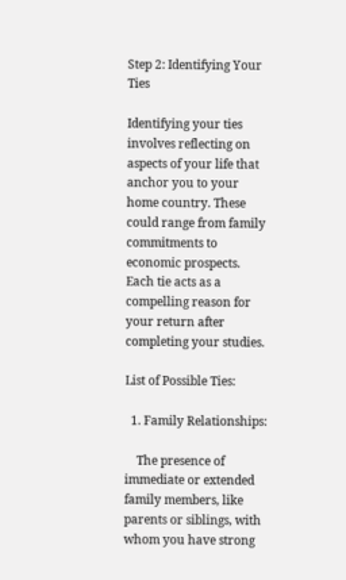Step 2: Identifying Your Ties

Identifying your ties involves reflecting on aspects of your life that anchor you to your home country. These could range from family commitments to economic prospects. Each tie acts as a compelling reason for your return after completing your studies.

List of Possible Ties:

  1. Family Relationships:

    The presence of immediate or extended family members, like parents or siblings, with whom you have strong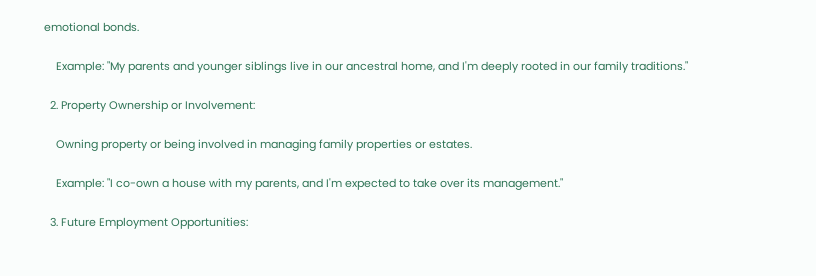emotional bonds.

    Example: "My parents and younger siblings live in our ancestral home, and I'm deeply rooted in our family traditions."

  2. Property Ownership or Involvement:

    Owning property or being involved in managing family properties or estates.

    Example: "I co-own a house with my parents, and I'm expected to take over its management."

  3. Future Employment Opportunities: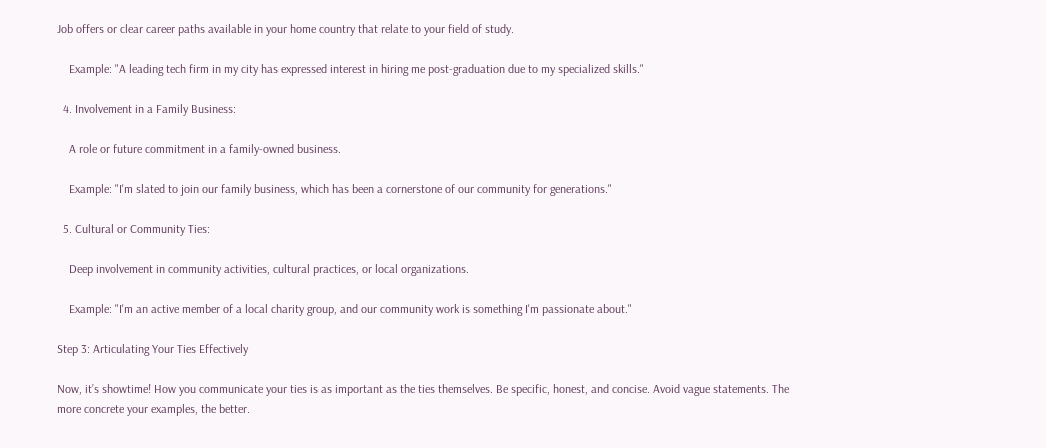Job offers or clear career paths available in your home country that relate to your field of study.

    Example: "A leading tech firm in my city has expressed interest in hiring me post-graduation due to my specialized skills."

  4. Involvement in a Family Business:

    A role or future commitment in a family-owned business.

    Example: "I'm slated to join our family business, which has been a cornerstone of our community for generations."

  5. Cultural or Community Ties:

    Deep involvement in community activities, cultural practices, or local organizations.

    Example: "I'm an active member of a local charity group, and our community work is something I'm passionate about."

Step 3: Articulating Your Ties Effectively

Now, it’s showtime! How you communicate your ties is as important as the ties themselves. Be specific, honest, and concise. Avoid vague statements. The more concrete your examples, the better.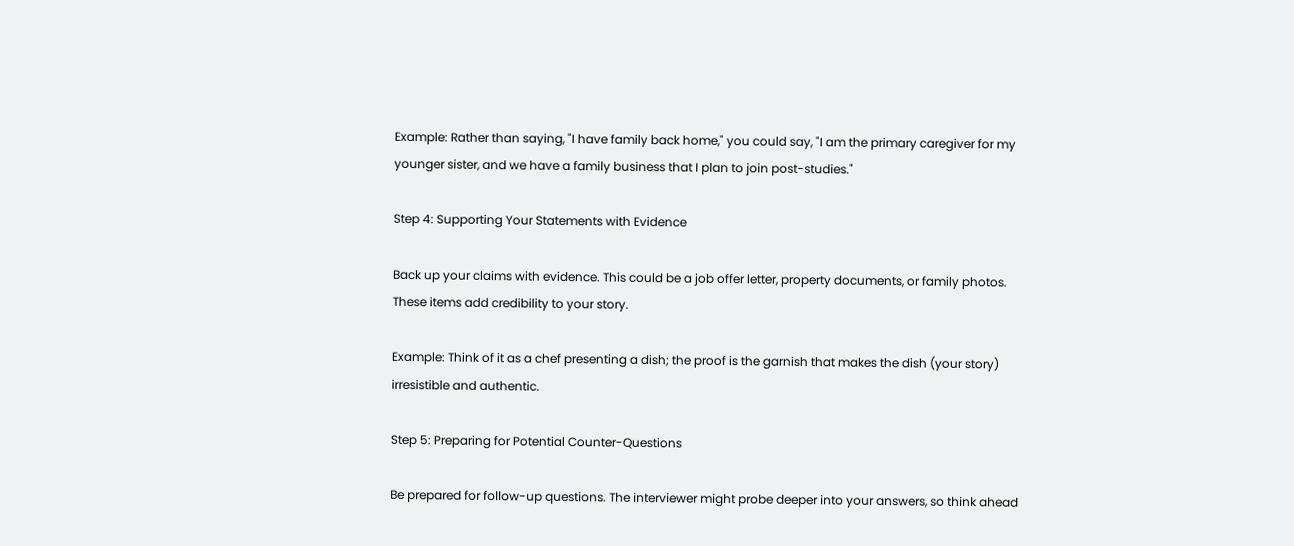Example: Rather than saying, "I have family back home," you could say, "I am the primary caregiver for my younger sister, and we have a family business that I plan to join post-studies."

Step 4: Supporting Your Statements with Evidence

Back up your claims with evidence. This could be a job offer letter, property documents, or family photos. These items add credibility to your story.

Example: Think of it as a chef presenting a dish; the proof is the garnish that makes the dish (your story) irresistible and authentic.

Step 5: Preparing for Potential Counter-Questions

Be prepared for follow-up questions. The interviewer might probe deeper into your answers, so think ahead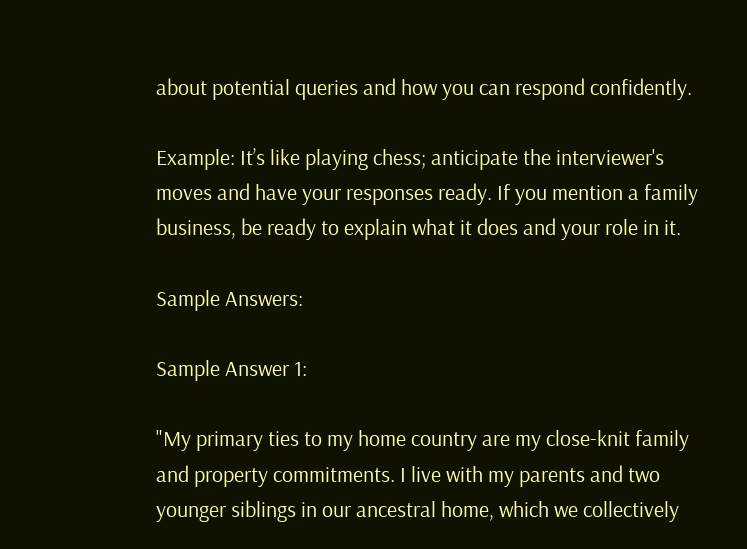about potential queries and how you can respond confidently.

Example: It’s like playing chess; anticipate the interviewer's moves and have your responses ready. If you mention a family business, be ready to explain what it does and your role in it.

Sample Answers:

Sample Answer 1:

"My primary ties to my home country are my close-knit family and property commitments. I live with my parents and two younger siblings in our ancestral home, which we collectively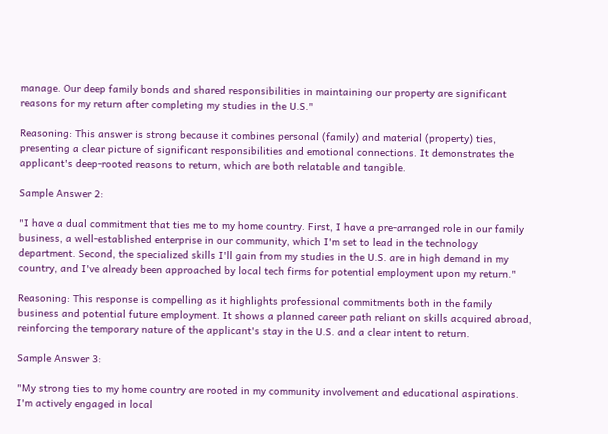manage. Our deep family bonds and shared responsibilities in maintaining our property are significant reasons for my return after completing my studies in the U.S."

Reasoning: This answer is strong because it combines personal (family) and material (property) ties, presenting a clear picture of significant responsibilities and emotional connections. It demonstrates the applicant's deep-rooted reasons to return, which are both relatable and tangible.

Sample Answer 2:

"I have a dual commitment that ties me to my home country. First, I have a pre-arranged role in our family business, a well-established enterprise in our community, which I'm set to lead in the technology department. Second, the specialized skills I'll gain from my studies in the U.S. are in high demand in my country, and I've already been approached by local tech firms for potential employment upon my return."

Reasoning: This response is compelling as it highlights professional commitments both in the family business and potential future employment. It shows a planned career path reliant on skills acquired abroad, reinforcing the temporary nature of the applicant's stay in the U.S. and a clear intent to return.

Sample Answer 3:

"My strong ties to my home country are rooted in my community involvement and educational aspirations. I'm actively engaged in local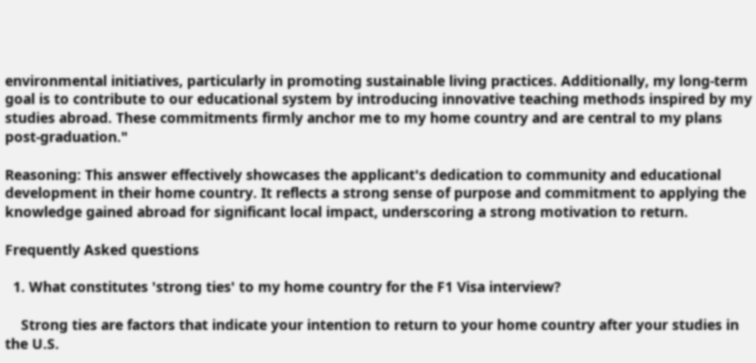environmental initiatives, particularly in promoting sustainable living practices. Additionally, my long-term goal is to contribute to our educational system by introducing innovative teaching methods inspired by my studies abroad. These commitments firmly anchor me to my home country and are central to my plans post-graduation."

Reasoning: This answer effectively showcases the applicant's dedication to community and educational development in their home country. It reflects a strong sense of purpose and commitment to applying the knowledge gained abroad for significant local impact, underscoring a strong motivation to return.

Frequently Asked questions

  1. What constitutes 'strong ties' to my home country for the F1 Visa interview?

    Strong ties are factors that indicate your intention to return to your home country after your studies in the U.S.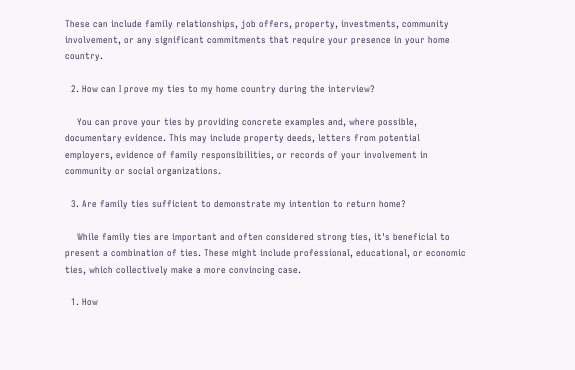These can include family relationships, job offers, property, investments, community involvement, or any significant commitments that require your presence in your home country.

  2. How can I prove my ties to my home country during the interview?

    You can prove your ties by providing concrete examples and, where possible, documentary evidence. This may include property deeds, letters from potential employers, evidence of family responsibilities, or records of your involvement in community or social organizations.

  3. Are family ties sufficient to demonstrate my intention to return home?

    While family ties are important and often considered strong ties, it's beneficial to present a combination of ties. These might include professional, educational, or economic ties, which collectively make a more convincing case.

  1. How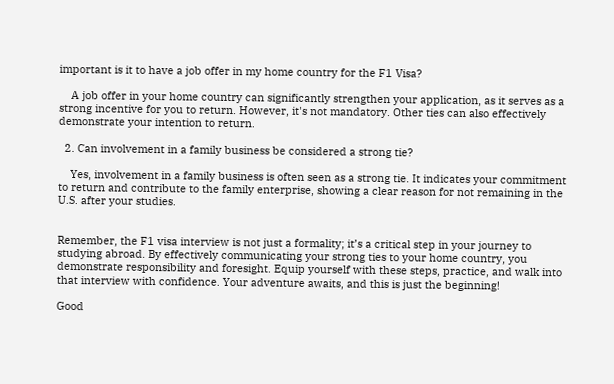important is it to have a job offer in my home country for the F1 Visa?

    A job offer in your home country can significantly strengthen your application, as it serves as a strong incentive for you to return. However, it's not mandatory. Other ties can also effectively demonstrate your intention to return.

  2. Can involvement in a family business be considered a strong tie?

    Yes, involvement in a family business is often seen as a strong tie. It indicates your commitment to return and contribute to the family enterprise, showing a clear reason for not remaining in the U.S. after your studies.


Remember, the F1 visa interview is not just a formality; it’s a critical step in your journey to studying abroad. By effectively communicating your strong ties to your home country, you demonstrate responsibility and foresight. Equip yourself with these steps, practice, and walk into that interview with confidence. Your adventure awaits, and this is just the beginning!

Good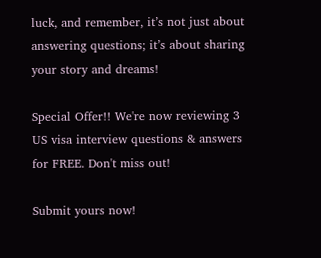luck, and remember, it’s not just about answering questions; it’s about sharing your story and dreams!

Special Offer!! We're now reviewing 3 US visa interview questions & answers for FREE. Don't miss out!

Submit yours now!